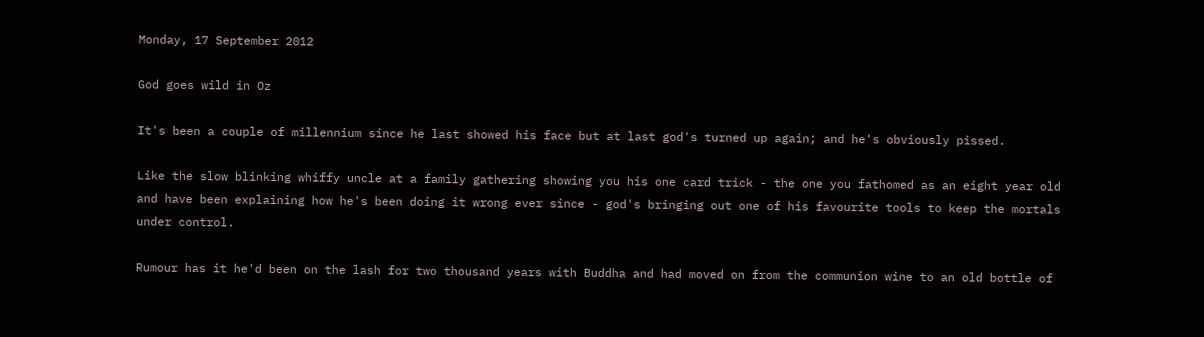Monday, 17 September 2012

God goes wild in Oz

It's been a couple of millennium since he last showed his face but at last god's turned up again; and he's obviously pissed.

Like the slow blinking whiffy uncle at a family gathering showing you his one card trick - the one you fathomed as an eight year old and have been explaining how he's been doing it wrong ever since - god's bringing out one of his favourite tools to keep the mortals under control.

Rumour has it he'd been on the lash for two thousand years with Buddha and had moved on from the communion wine to an old bottle of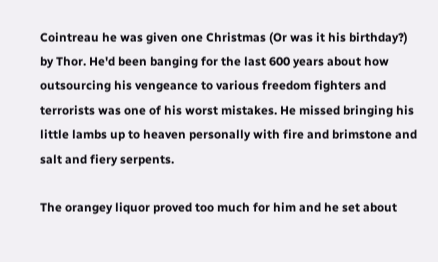Cointreau he was given one Christmas (Or was it his birthday?) by Thor. He'd been banging for the last 600 years about how outsourcing his vengeance to various freedom fighters and terrorists was one of his worst mistakes. He missed bringing his little lambs up to heaven personally with fire and brimstone and salt and fiery serpents.

The orangey liquor proved too much for him and he set about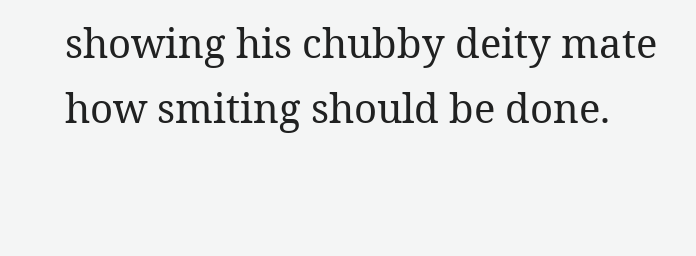showing his chubby deity mate how smiting should be done.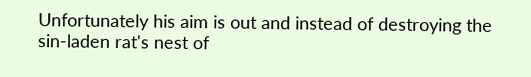Unfortunately his aim is out and instead of destroying the sin-laden rat's nest of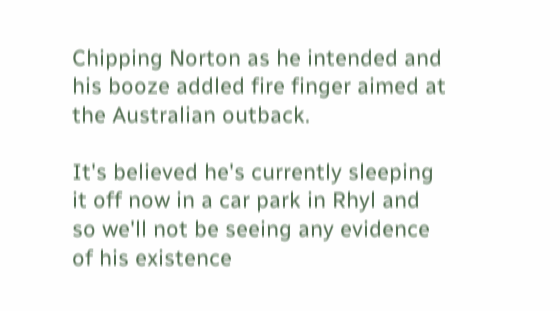Chipping Norton as he intended and his booze addled fire finger aimed at the Australian outback.

It's believed he's currently sleeping it off now in a car park in Rhyl and so we'll not be seeing any evidence of his existence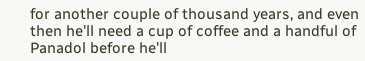for another couple of thousand years, and even then he'll need a cup of coffee and a handful of Panadol before he'll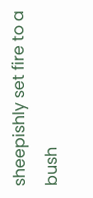sheepishly set fire to a bush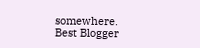somewhere.
Best Blogger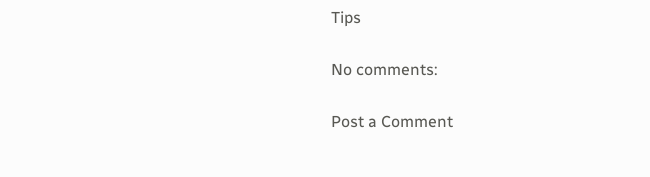Tips

No comments:

Post a Comment